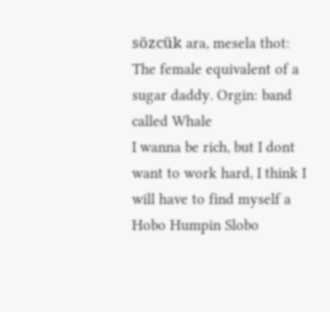sözcük ara, mesela thot:
The female equivalent of a sugar daddy. Orgin: band called Whale
I wanna be rich, but I dont want to work hard, I think I will have to find myself a Hobo Humpin Slobo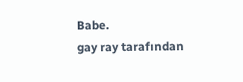Babe.
gay ray tarafından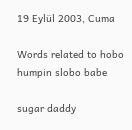19 Eylül 2003, Cuma

Words related to hobo humpin slobo babe

sugar daddy